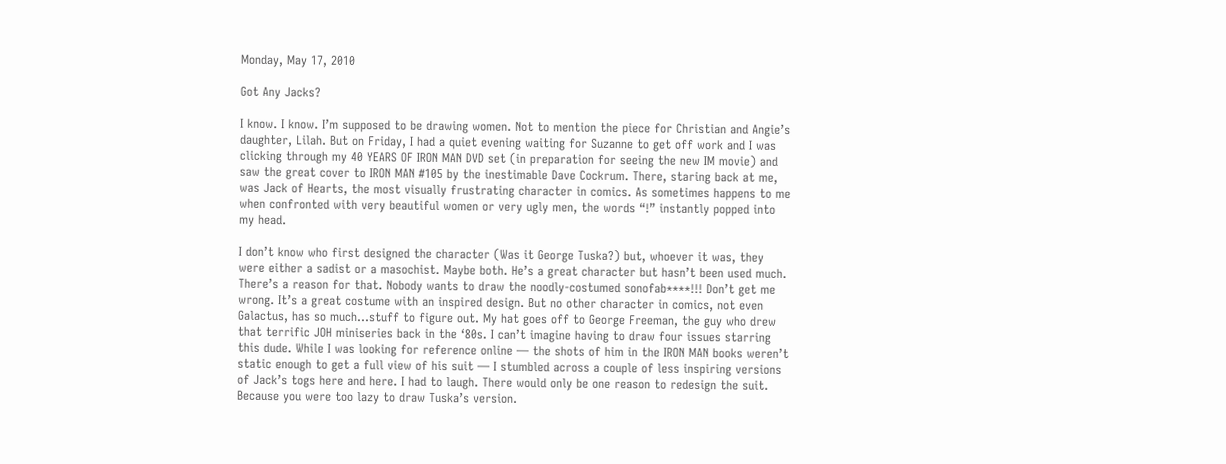Monday, May 17, 2010

Got Any Jacks?

I know. I know. I’m supposed to be drawing women. Not to mention the piece for Christian and Angie’s daughter, Lilah. But on Friday, I had a quiet evening waiting for Suzanne to get off work and I was clicking through my 40 YEARS OF IRON MAN DVD set (in preparation for seeing the new IM movie) and saw the great cover to IRON MAN #105 by the inestimable Dave Cockrum. There, staring back at me, was Jack of Hearts, the most visually frustrating character in comics. As sometimes happens to me when confronted with very beautiful women or very ugly men, the words “!” instantly popped into my head.

I don’t know who first designed the character (Was it George Tuska?) but, whoever it was, they were either a sadist or a masochist. Maybe both. He’s a great character but hasn’t been used much. There’s a reason for that. Nobody wants to draw the noodly-costumed sonofab****!!! Don’t get me wrong. It’s a great costume with an inspired design. But no other character in comics, not even Galactus, has so much...stuff to figure out. My hat goes off to George Freeman, the guy who drew that terrific JOH miniseries back in the ‘80s. I can’t imagine having to draw four issues starring this dude. While I was looking for reference online — the shots of him in the IRON MAN books weren’t static enough to get a full view of his suit — I stumbled across a couple of less inspiring versions of Jack’s togs here and here. I had to laugh. There would only be one reason to redesign the suit. Because you were too lazy to draw Tuska’s version.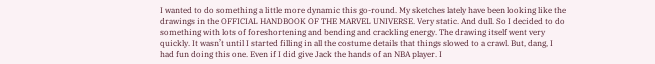I wanted to do something a little more dynamic this go-round. My sketches lately have been looking like the drawings in the OFFICIAL HANDBOOK OF THE MARVEL UNIVERSE. Very static. And dull. So I decided to do something with lots of foreshortening and bending and crackling energy. The drawing itself went very quickly. It wasn’t until I started filling in all the costume details that things slowed to a crawl. But, dang, I had fun doing this one. Even if I did give Jack the hands of an NBA player. I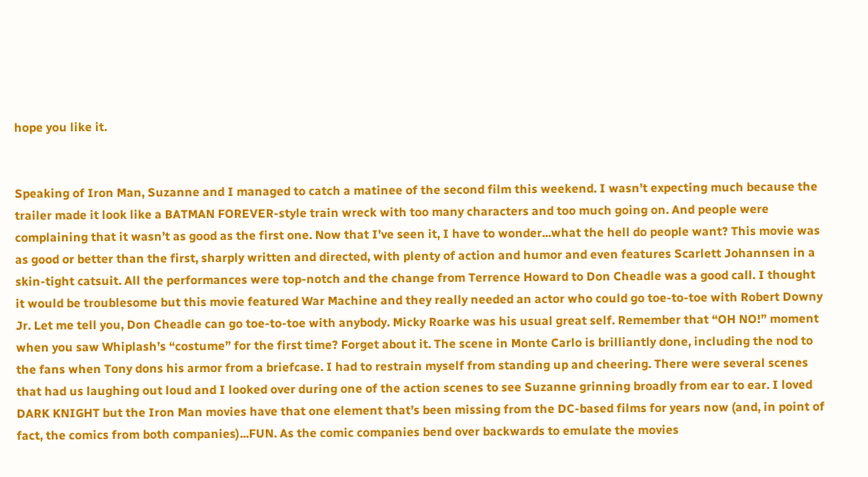hope you like it.


Speaking of Iron Man, Suzanne and I managed to catch a matinee of the second film this weekend. I wasn’t expecting much because the trailer made it look like a BATMAN FOREVER-style train wreck with too many characters and too much going on. And people were complaining that it wasn’t as good as the first one. Now that I’ve seen it, I have to wonder...what the hell do people want? This movie was as good or better than the first, sharply written and directed, with plenty of action and humor and even features Scarlett Johannsen in a skin-tight catsuit. All the performances were top-notch and the change from Terrence Howard to Don Cheadle was a good call. I thought it would be troublesome but this movie featured War Machine and they really needed an actor who could go toe-to-toe with Robert Downy Jr. Let me tell you, Don Cheadle can go toe-to-toe with anybody. Micky Roarke was his usual great self. Remember that “OH NO!” moment when you saw Whiplash’s “costume” for the first time? Forget about it. The scene in Monte Carlo is brilliantly done, including the nod to the fans when Tony dons his armor from a briefcase. I had to restrain myself from standing up and cheering. There were several scenes that had us laughing out loud and I looked over during one of the action scenes to see Suzanne grinning broadly from ear to ear. I loved DARK KNIGHT but the Iron Man movies have that one element that’s been missing from the DC-based films for years now (and, in point of fact, the comics from both companies)...FUN. As the comic companies bend over backwards to emulate the movies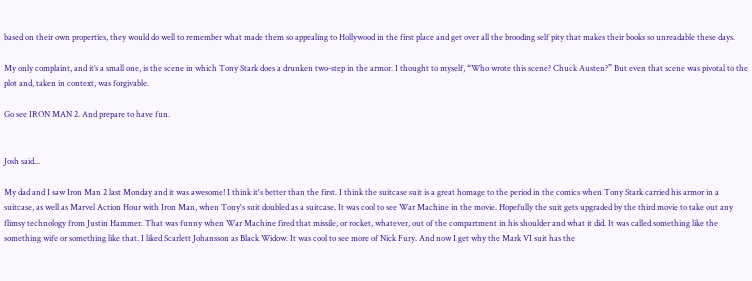based on their own properties, they would do well to remember what made them so appealing to Hollywood in the first place and get over all the brooding self pity that makes their books so unreadable these days.

My only complaint, and it’s a small one, is the scene in which Tony Stark does a drunken two-step in the armor. I thought to myself, “Who wrote this scene? Chuck Austen?” But even that scene was pivotal to the plot and, taken in context, was forgivable.

Go see IRON MAN 2. And prepare to have fun.


Josh said...

My dad and I saw Iron Man 2 last Monday and it was awesome! I think it's better than the first. I think the suitcase suit is a great homage to the period in the comics when Tony Stark carried his armor in a suitcase, as well as Marvel Action Hour with Iron Man, when Tony's suit doubled as a suitcase. It was cool to see War Machine in the movie. Hopefully the suit gets upgraded by the third movie to take out any flimsy technology from Justin Hammer. That was funny when War Machine fired that missile, or rocket, whatever, out of the compartment in his shoulder and what it did. It was called something like the something wife or something like that. I liked Scarlett Johansson as Black Widow. It was cool to see more of Nick Fury. And now I get why the Mark VI suit has the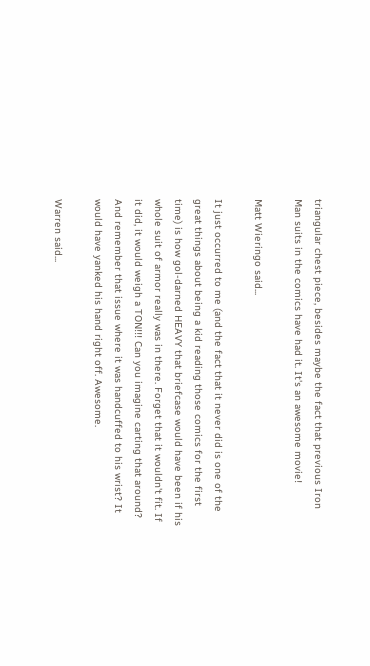triangular chest piece, besides maybe the fact that previous Iron Man suits in the comics have had it. It's an awesome movie!

Matt Wieringo said...

It just occurred to me (and the fact that it never did is one of the great things about being a kid reading those comics for the first time) is how gol-darned HEAVY that briefcase would have been if his whole suit of armor really was in there. Forget that it wouldn't fit. If it did, it would weigh a TON!!! Can you imagine carting that around? And remember that issue where it was handcuffed to his wrist? It would have yanked his hand right off. Awesome.

Warren said...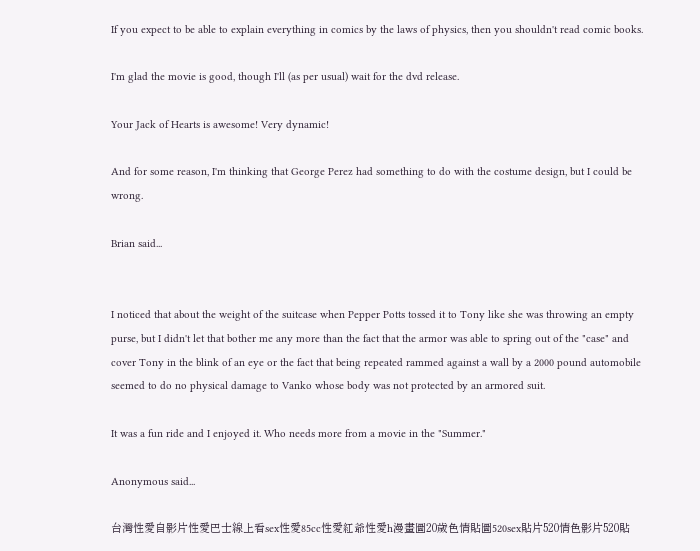If you expect to be able to explain everything in comics by the laws of physics, then you shouldn't read comic books.

I'm glad the movie is good, though I'll (as per usual) wait for the dvd release.

Your Jack of Hearts is awesome! Very dynamic!

And for some reason, I'm thinking that George Perez had something to do with the costume design, but I could be wrong.

Brian said...


I noticed that about the weight of the suitcase when Pepper Potts tossed it to Tony like she was throwing an empty purse, but I didn't let that bother me any more than the fact that the armor was able to spring out of the "case" and cover Tony in the blink of an eye or the fact that being repeated rammed against a wall by a 2000 pound automobile seemed to do no physical damage to Vanko whose body was not protected by an armored suit.

It was a fun ride and I enjoyed it. Who needs more from a movie in the "Summer."

Anonymous said...

台灣性愛自影片性愛巴士線上看sex性愛85cc性愛紅爺性愛h漫畫圖20歲色情貼圖520sex貼片520情色影片520貼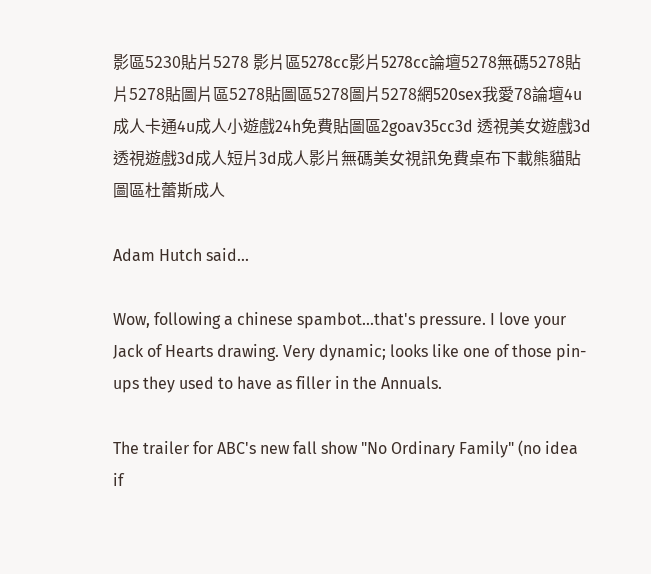影區5230貼片5278 影片區5278cc影片5278cc論壇5278無碼5278貼片5278貼圖片區5278貼圖區5278圖片5278網520sex我愛78論壇4u成人卡通4u成人小遊戲24h免費貼圖區2goav35cc3d 透視美女遊戲3d 透視遊戲3d成人短片3d成人影片無碼美女視訊免費桌布下載熊貓貼圖區杜蕾斯成人

Adam Hutch said...

Wow, following a chinese spambot...that's pressure. I love your Jack of Hearts drawing. Very dynamic; looks like one of those pin-ups they used to have as filler in the Annuals.

The trailer for ABC's new fall show "No Ordinary Family" (no idea if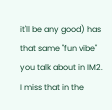it'll be any good) has that same "fun vibe" you talk about in IM2. I miss that in the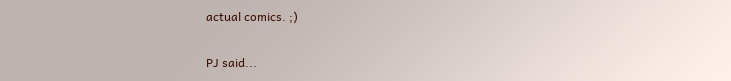actual comics. ;)

PJ said...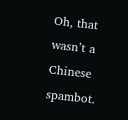Oh, that wasn’t a Chinese spambot.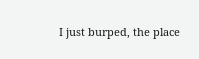I just burped, the place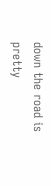down the road is pretty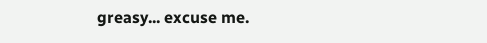greasy... excuse me.